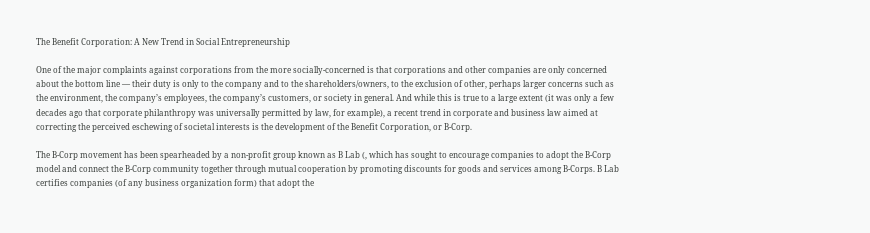The Benefit Corporation: A New Trend in Social Entrepreneurship

One of the major complaints against corporations from the more socially-concerned is that corporations and other companies are only concerned about the bottom line — their duty is only to the company and to the shareholders/owners, to the exclusion of other, perhaps larger concerns such as the environment, the company’s employees, the company’s customers, or society in general. And while this is true to a large extent (it was only a few decades ago that corporate philanthropy was universally permitted by law, for example), a recent trend in corporate and business law aimed at correcting the perceived eschewing of societal interests is the development of the Benefit Corporation, or B-Corp.

The B-Corp movement has been spearheaded by a non-profit group known as B Lab (, which has sought to encourage companies to adopt the B-Corp model and connect the B-Corp community together through mutual cooperation by promoting discounts for goods and services among B-Corps. B Lab certifies companies (of any business organization form) that adopt the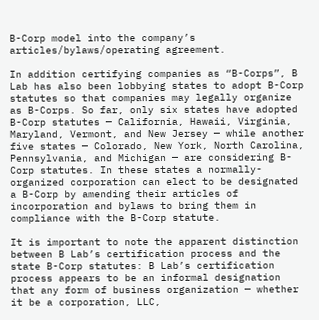B-Corp model into the company’s articles/bylaws/operating agreement.

In addition certifying companies as “B-Corps”, B Lab has also been lobbying states to adopt B-Corp statutes so that companies may legally organize as B-Corps. So far, only six states have adopted B-Corp statutes — California, Hawaii, Virginia, Maryland, Vermont, and New Jersey — while another five states — Colorado, New York, North Carolina, Pennsylvania, and Michigan — are considering B-Corp statutes. In these states a normally-organized corporation can elect to be designated a B-Corp by amending their articles of incorporation and bylaws to bring them in compliance with the B-Corp statute.

It is important to note the apparent distinction between B Lab’s certification process and the state B-Corp statutes: B Lab’s certification process appears to be an informal designation that any form of business organization — whether it be a corporation, LLC,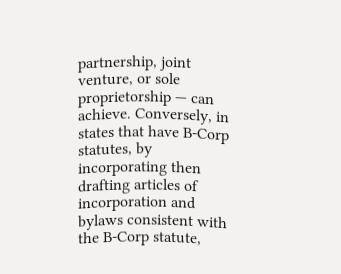partnership, joint venture, or sole proprietorship — can achieve. Conversely, in states that have B-Corp statutes, by incorporating then drafting articles of incorporation and bylaws consistent with the B-Corp statute,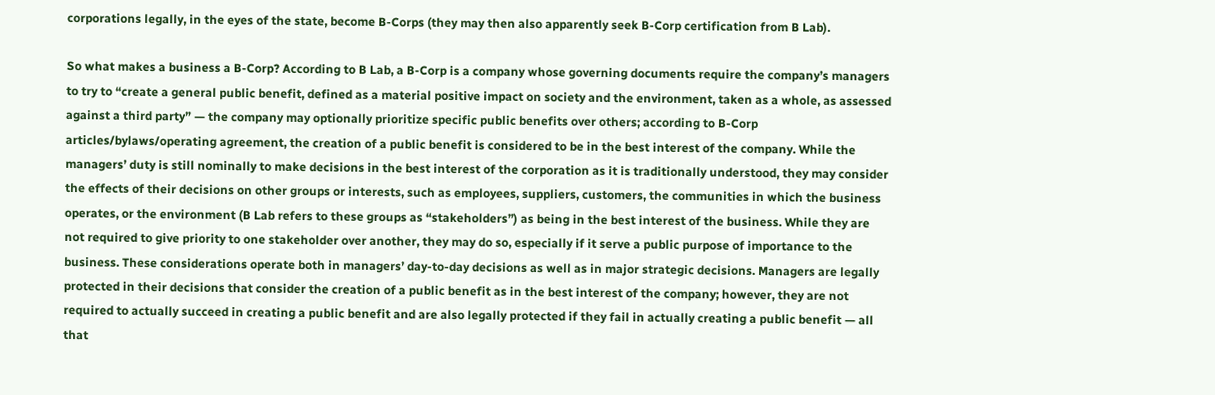corporations legally, in the eyes of the state, become B-Corps (they may then also apparently seek B-Corp certification from B Lab).

So what makes a business a B-Corp? According to B Lab, a B-Corp is a company whose governing documents require the company’s managers to try to “create a general public benefit, defined as a material positive impact on society and the environment, taken as a whole, as assessed against a third party” — the company may optionally prioritize specific public benefits over others; according to B-Corp articles/bylaws/operating agreement, the creation of a public benefit is considered to be in the best interest of the company. While the managers’ duty is still nominally to make decisions in the best interest of the corporation as it is traditionally understood, they may consider the effects of their decisions on other groups or interests, such as employees, suppliers, customers, the communities in which the business operates, or the environment (B Lab refers to these groups as “stakeholders”) as being in the best interest of the business. While they are not required to give priority to one stakeholder over another, they may do so, especially if it serve a public purpose of importance to the business. These considerations operate both in managers’ day-to-day decisions as well as in major strategic decisions. Managers are legally protected in their decisions that consider the creation of a public benefit as in the best interest of the company; however, they are not required to actually succeed in creating a public benefit and are also legally protected if they fail in actually creating a public benefit — all that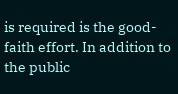is required is the good-faith effort. In addition to the public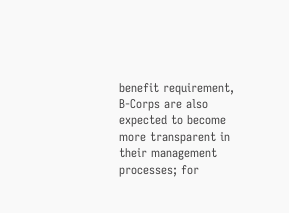benefit requirement, B-Corps are also expected to become more transparent in their management processes; for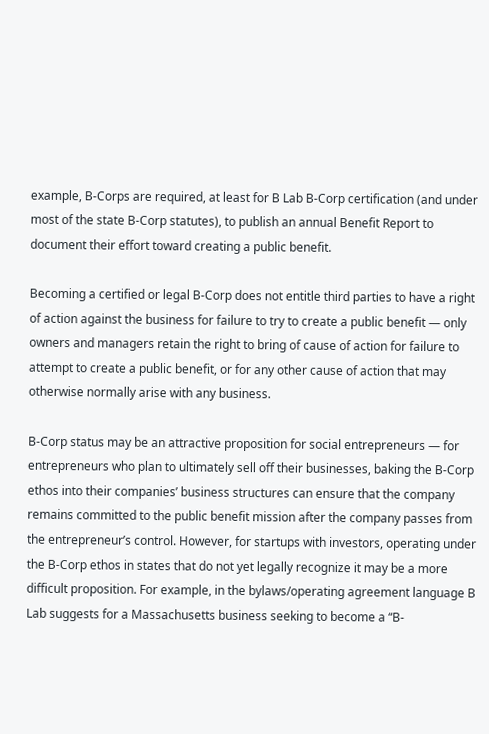example, B-Corps are required, at least for B Lab B-Corp certification (and under most of the state B-Corp statutes), to publish an annual Benefit Report to document their effort toward creating a public benefit.

Becoming a certified or legal B-Corp does not entitle third parties to have a right of action against the business for failure to try to create a public benefit — only owners and managers retain the right to bring of cause of action for failure to attempt to create a public benefit, or for any other cause of action that may otherwise normally arise with any business.

B-Corp status may be an attractive proposition for social entrepreneurs — for entrepreneurs who plan to ultimately sell off their businesses, baking the B-Corp ethos into their companies’ business structures can ensure that the company remains committed to the public benefit mission after the company passes from the entrepreneur’s control. However, for startups with investors, operating under the B-Corp ethos in states that do not yet legally recognize it may be a more difficult proposition. For example, in the bylaws/operating agreement language B Lab suggests for a Massachusetts business seeking to become a “B-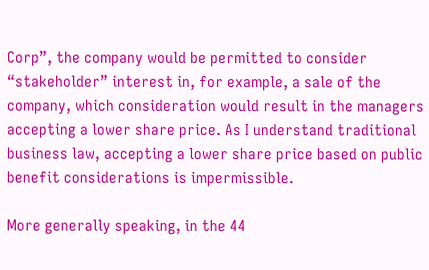Corp”, the company would be permitted to consider “stakeholder” interest in, for example, a sale of the company, which consideration would result in the managers accepting a lower share price. As I understand traditional business law, accepting a lower share price based on public benefit considerations is impermissible.

More generally speaking, in the 44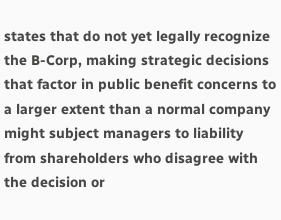states that do not yet legally recognize the B-Corp, making strategic decisions that factor in public benefit concerns to a larger extent than a normal company might subject managers to liability from shareholders who disagree with the decision or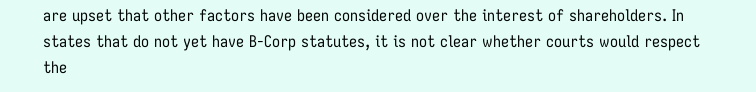are upset that other factors have been considered over the interest of shareholders. In states that do not yet have B-Corp statutes, it is not clear whether courts would respect the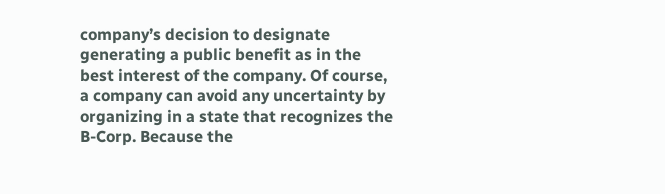company’s decision to designate generating a public benefit as in the best interest of the company. Of course, a company can avoid any uncertainty by organizing in a state that recognizes the B-Corp. Because the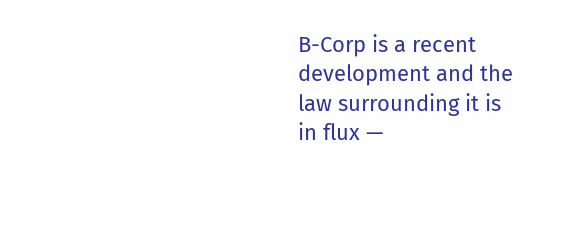B-Corp is a recent development and the law surrounding it is in flux —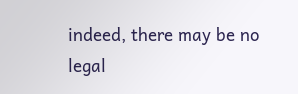indeed, there may be no legal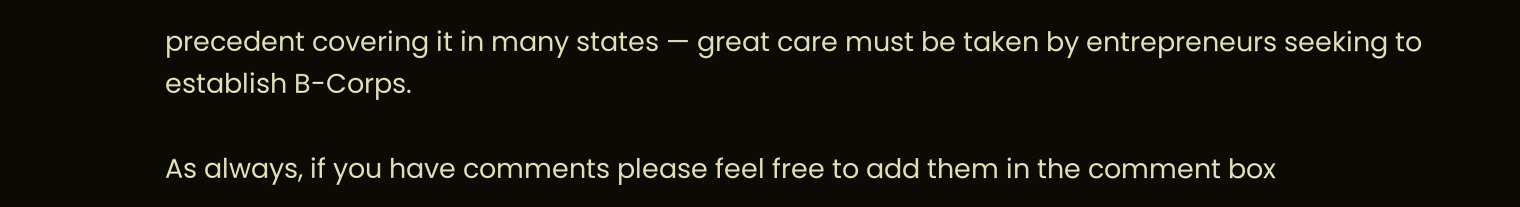precedent covering it in many states — great care must be taken by entrepreneurs seeking to establish B-Corps.

As always, if you have comments please feel free to add them in the comment box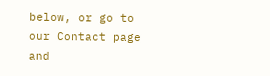below, or go to our Contact page and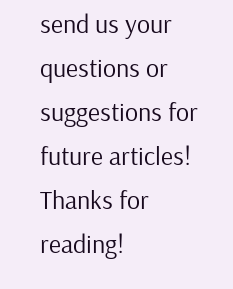send us your questions or suggestions for future articles! Thanks for reading!